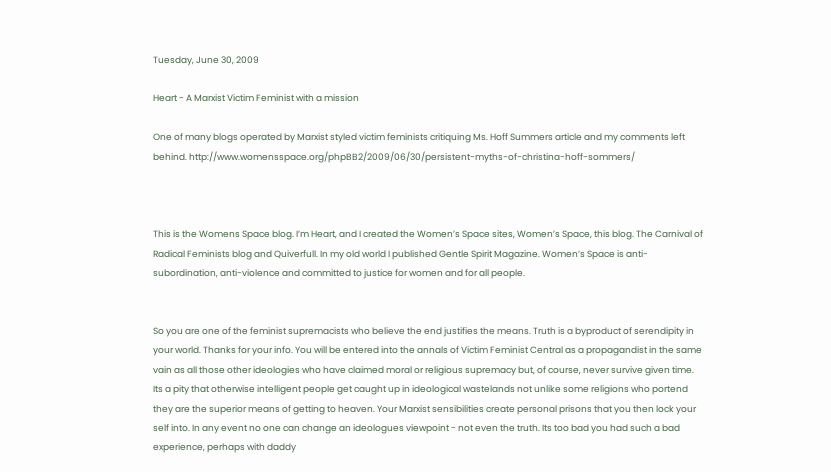Tuesday, June 30, 2009

Heart - A Marxist Victim Feminist with a mission

One of many blogs operated by Marxist styled victim feminists critiquing Ms. Hoff Summers article and my comments left behind. http://www.womensspace.org/phpBB2/2009/06/30/persistent-myths-of-christina-hoff-sommers/



This is the Womens Space blog. I’m Heart, and I created the Women’s Space sites, Women’s Space, this blog. The Carnival of Radical Feminists blog and Quiverfull. In my old world I published Gentle Spirit Magazine. Women’s Space is anti-subordination, anti-violence and committed to justice for women and for all people.


So you are one of the feminist supremacists who believe the end justifies the means. Truth is a byproduct of serendipity in your world. Thanks for your info. You will be entered into the annals of Victim Feminist Central as a propagandist in the same vain as all those other ideologies who have claimed moral or religious supremacy but, of course, never survive given time. Its a pity that otherwise intelligent people get caught up in ideological wastelands not unlike some religions who portend they are the superior means of getting to heaven. Your Marxist sensibilities create personal prisons that you then lock your self into. In any event no one can change an ideologues viewpoint - not even the truth. Its too bad you had such a bad experience, perhaps with daddy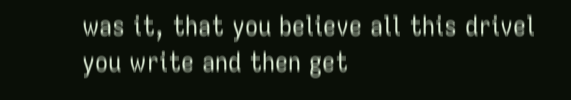was it, that you believe all this drivel you write and then get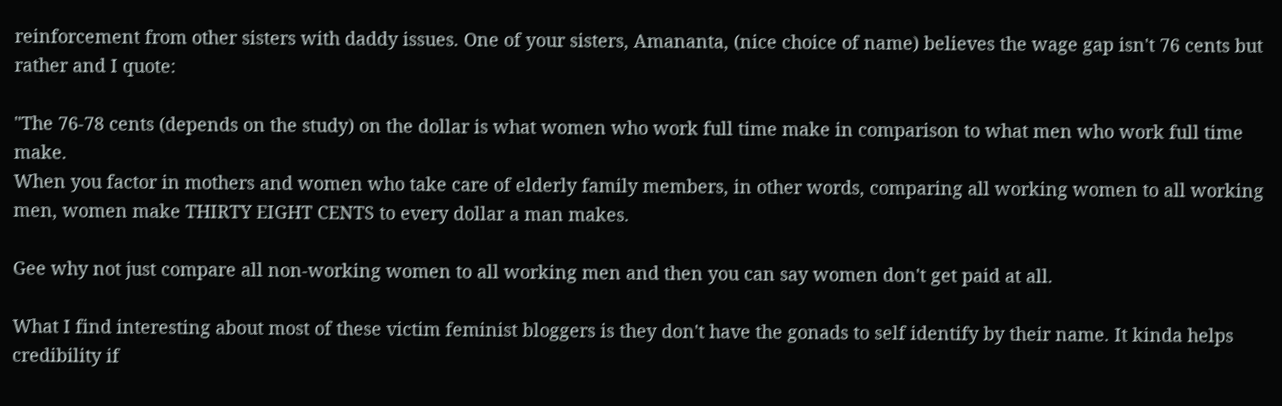reinforcement from other sisters with daddy issues. One of your sisters, Amananta, (nice choice of name) believes the wage gap isn't 76 cents but rather and I quote:

"The 76-78 cents (depends on the study) on the dollar is what women who work full time make in comparison to what men who work full time make.
When you factor in mothers and women who take care of elderly family members, in other words, comparing all working women to all working men, women make THIRTY EIGHT CENTS to every dollar a man makes.

Gee why not just compare all non-working women to all working men and then you can say women don't get paid at all.

What I find interesting about most of these victim feminist bloggers is they don't have the gonads to self identify by their name. It kinda helps credibility if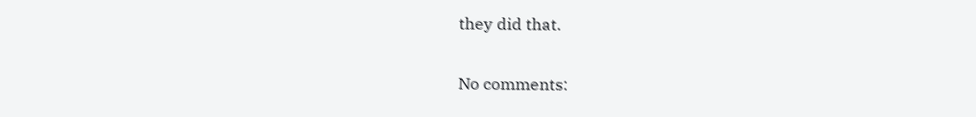they did that.

No comments: